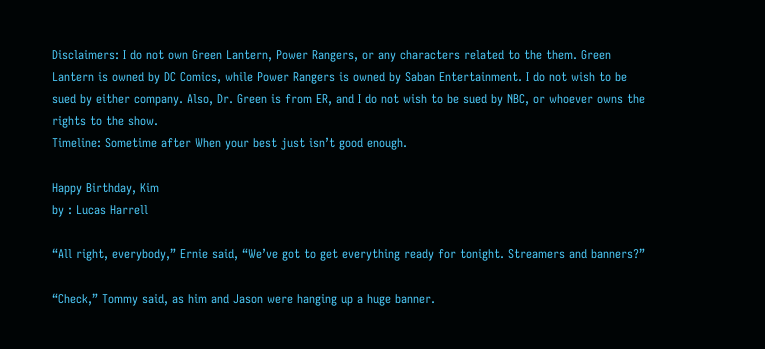Disclaimers: I do not own Green Lantern, Power Rangers, or any characters related to the them. Green Lantern is owned by DC Comics, while Power Rangers is owned by Saban Entertainment. I do not wish to be sued by either company. Also, Dr. Green is from ER, and I do not wish to be sued by NBC, or whoever owns the rights to the show.
Timeline: Sometime after When your best just isn’t good enough.

Happy Birthday, Kim
by : Lucas Harrell

“All right, everybody,” Ernie said, “We’ve got to get everything ready for tonight. Streamers and banners?”

“Check,” Tommy said, as him and Jason were hanging up a huge banner.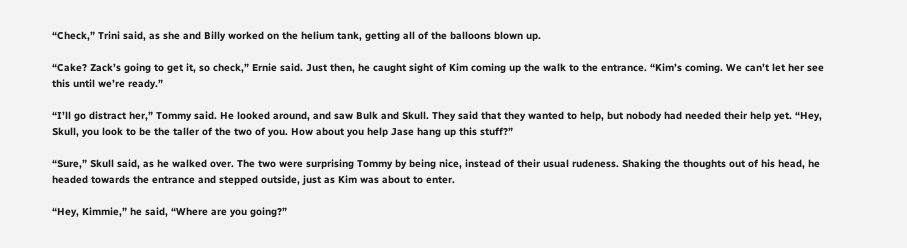“Check,” Trini said, as she and Billy worked on the helium tank, getting all of the balloons blown up.

“Cake? Zack’s going to get it, so check,” Ernie said. Just then, he caught sight of Kim coming up the walk to the entrance. “Kim’s coming. We can’t let her see this until we’re ready.”

“I’ll go distract her,” Tommy said. He looked around, and saw Bulk and Skull. They said that they wanted to help, but nobody had needed their help yet. “Hey, Skull, you look to be the taller of the two of you. How about you help Jase hang up this stuff?”

“Sure,” Skull said, as he walked over. The two were surprising Tommy by being nice, instead of their usual rudeness. Shaking the thoughts out of his head, he headed towards the entrance and stepped outside, just as Kim was about to enter.

“Hey, Kimmie,” he said, “Where are you going?”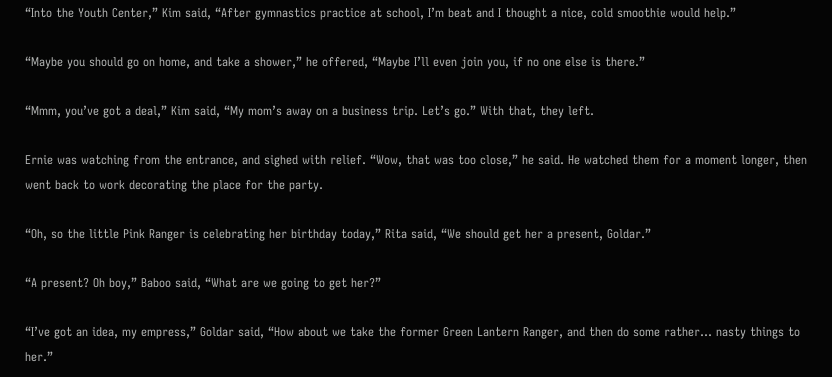“Into the Youth Center,” Kim said, “After gymnastics practice at school, I’m beat and I thought a nice, cold smoothie would help.”

“Maybe you should go on home, and take a shower,” he offered, “Maybe I’ll even join you, if no one else is there.”

“Mmm, you’ve got a deal,” Kim said, “My mom’s away on a business trip. Let’s go.” With that, they left.

Ernie was watching from the entrance, and sighed with relief. “Wow, that was too close,” he said. He watched them for a moment longer, then went back to work decorating the place for the party.

“Oh, so the little Pink Ranger is celebrating her birthday today,” Rita said, “We should get her a present, Goldar.”

“A present? Oh boy,” Baboo said, “What are we going to get her?”

“I’ve got an idea, my empress,” Goldar said, “How about we take the former Green Lantern Ranger, and then do some rather... nasty things to her.”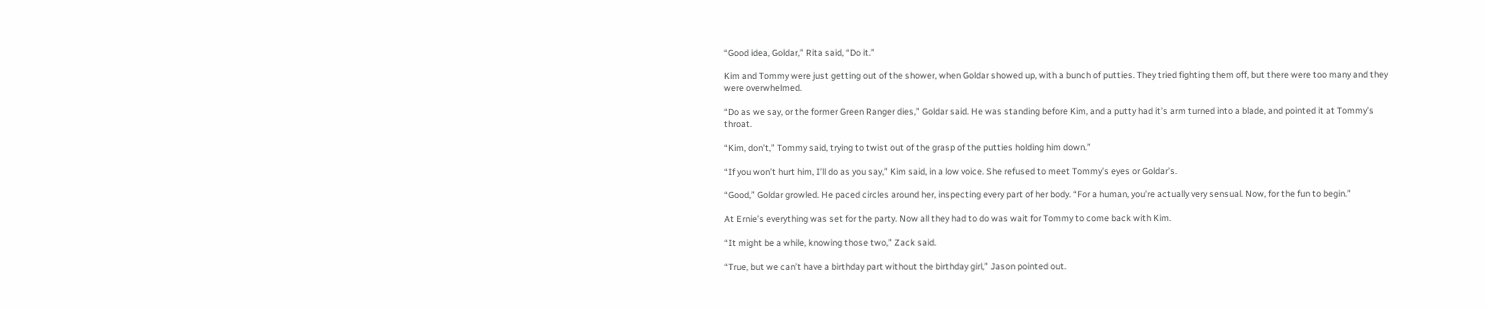“Good idea, Goldar,” Rita said, “Do it.”

Kim and Tommy were just getting out of the shower, when Goldar showed up, with a bunch of putties. They tried fighting them off, but there were too many and they were overwhelmed.

“Do as we say, or the former Green Ranger dies,” Goldar said. He was standing before Kim, and a putty had it’s arm turned into a blade, and pointed it at Tommy’s throat.

“Kim, don’t,” Tommy said, trying to twist out of the grasp of the putties holding him down.”

“If you won’t hurt him, I’ll do as you say,” Kim said, in a low voice. She refused to meet Tommy’s eyes or Goldar’s.

“Good,” Goldar growled. He paced circles around her, inspecting every part of her body. “For a human, you’re actually very sensual. Now, for the fun to begin.”

At Ernie’s everything was set for the party. Now all they had to do was wait for Tommy to come back with Kim.

“It might be a while, knowing those two,” Zack said.

“True, but we can’t have a birthday part without the birthday girl,” Jason pointed out.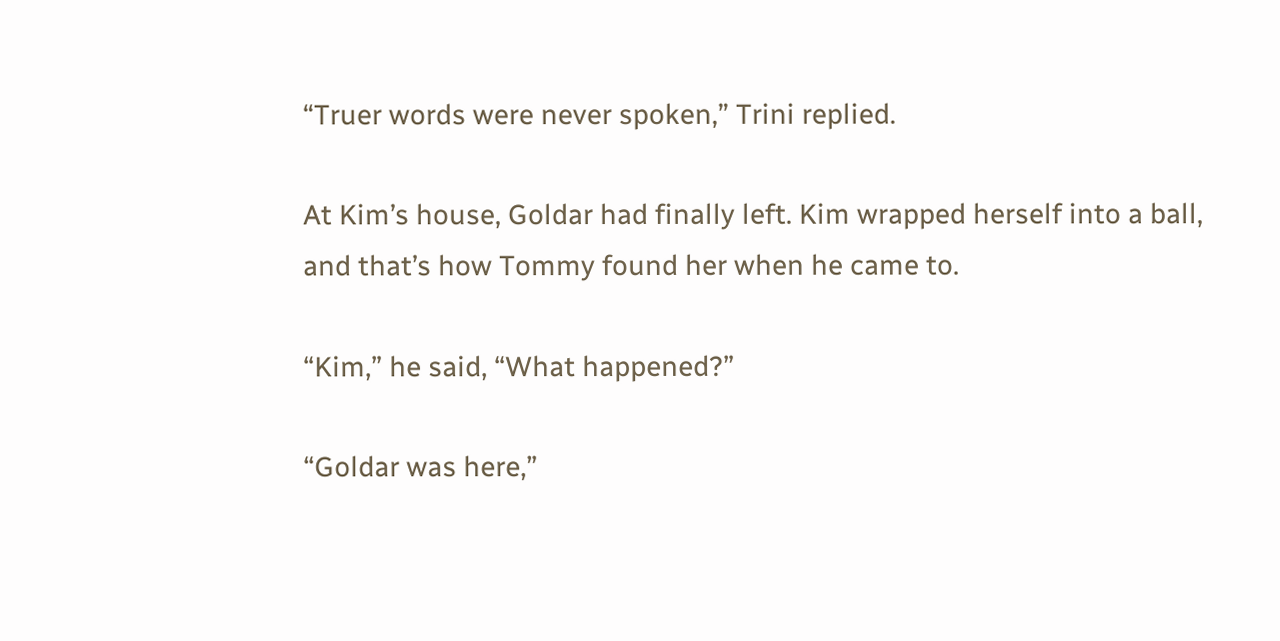“Truer words were never spoken,” Trini replied.

At Kim’s house, Goldar had finally left. Kim wrapped herself into a ball, and that’s how Tommy found her when he came to.

“Kim,” he said, “What happened?”

“Goldar was here,”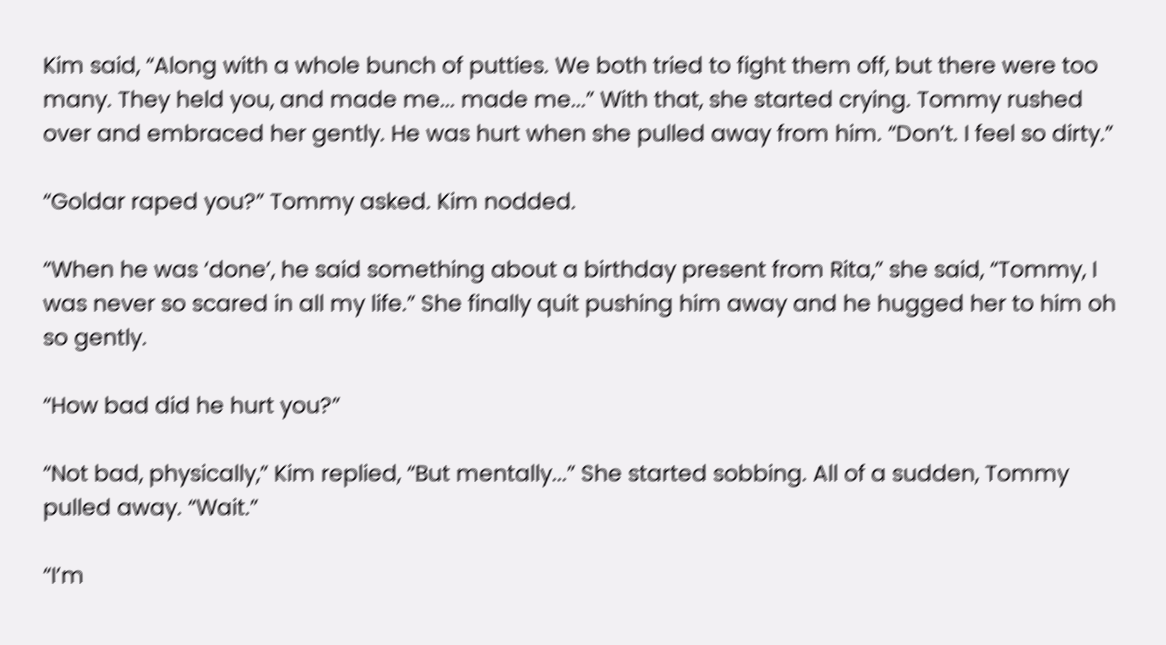Kim said, “Along with a whole bunch of putties. We both tried to fight them off, but there were too many. They held you, and made me... made me...” With that, she started crying. Tommy rushed over and embraced her gently. He was hurt when she pulled away from him. “Don’t. I feel so dirty.”

“Goldar raped you?” Tommy asked. Kim nodded.

“When he was ‘done’, he said something about a birthday present from Rita,” she said, “Tommy, I was never so scared in all my life.” She finally quit pushing him away and he hugged her to him oh so gently.

“How bad did he hurt you?”

“Not bad, physically,” Kim replied, “But mentally...” She started sobbing. All of a sudden, Tommy pulled away. “Wait.”

“I’m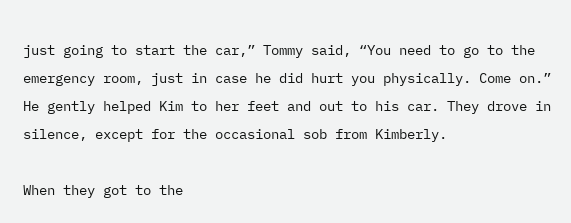just going to start the car,” Tommy said, “You need to go to the emergency room, just in case he did hurt you physically. Come on.” He gently helped Kim to her feet and out to his car. They drove in silence, except for the occasional sob from Kimberly.

When they got to the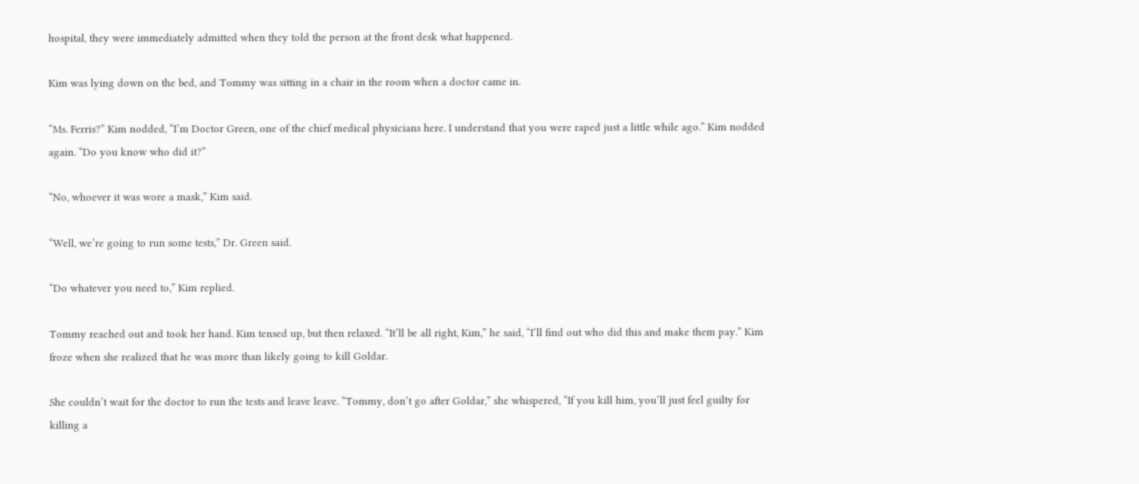hospital, they were immediately admitted when they told the person at the front desk what happened.

Kim was lying down on the bed, and Tommy was sitting in a chair in the room when a doctor came in.

“Ms. Ferris?” Kim nodded, “I’m Doctor Green, one of the chief medical physicians here. I understand that you were raped just a little while ago.” Kim nodded again. “Do you know who did it?”

“No, whoever it was wore a mask,” Kim said.

“Well, we’re going to run some tests,” Dr. Green said.

“Do whatever you need to,” Kim replied.

Tommy reached out and took her hand. Kim tensed up, but then relaxed. “It’ll be all right, Kim,” he said, “I’ll find out who did this and make them pay.” Kim froze when she realized that he was more than likely going to kill Goldar.

She couldn’t wait for the doctor to run the tests and leave leave. “Tommy, don’t go after Goldar,” she whispered, “If you kill him, you’ll just feel guilty for killing a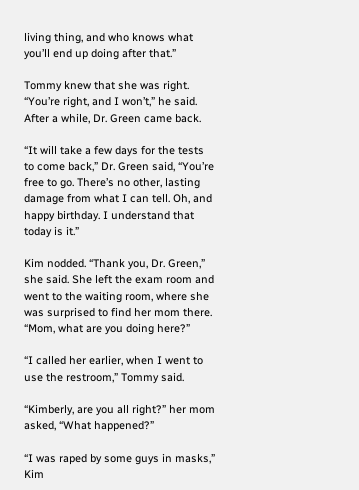living thing, and who knows what you’ll end up doing after that.”

Tommy knew that she was right. “You’re right, and I won’t,” he said. After a while, Dr. Green came back.

“It will take a few days for the tests to come back,” Dr. Green said, “You’re free to go. There’s no other, lasting damage from what I can tell. Oh, and happy birthday. I understand that today is it.”

Kim nodded. “Thank you, Dr. Green,” she said. She left the exam room and went to the waiting room, where she was surprised to find her mom there. “Mom, what are you doing here?”

“I called her earlier, when I went to use the restroom,” Tommy said.

“Kimberly, are you all right?” her mom asked, “What happened?”

“I was raped by some guys in masks,” Kim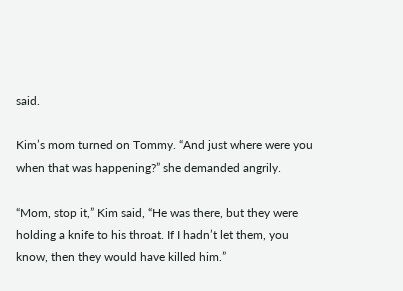said.

Kim’s mom turned on Tommy. “And just where were you when that was happening?” she demanded angrily.

“Mom, stop it,” Kim said, “He was there, but they were holding a knife to his throat. If I hadn’t let them, you know, then they would have killed him.”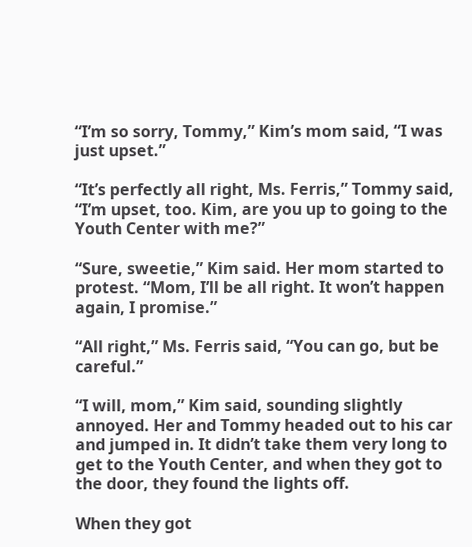“I’m so sorry, Tommy,” Kim’s mom said, “I was just upset.”

“It’s perfectly all right, Ms. Ferris,” Tommy said, “I’m upset, too. Kim, are you up to going to the Youth Center with me?”

“Sure, sweetie,” Kim said. Her mom started to protest. “Mom, I’ll be all right. It won’t happen again, I promise.”

“All right,” Ms. Ferris said, “You can go, but be careful.”

“I will, mom,” Kim said, sounding slightly annoyed. Her and Tommy headed out to his car and jumped in. It didn’t take them very long to get to the Youth Center, and when they got to the door, they found the lights off.

When they got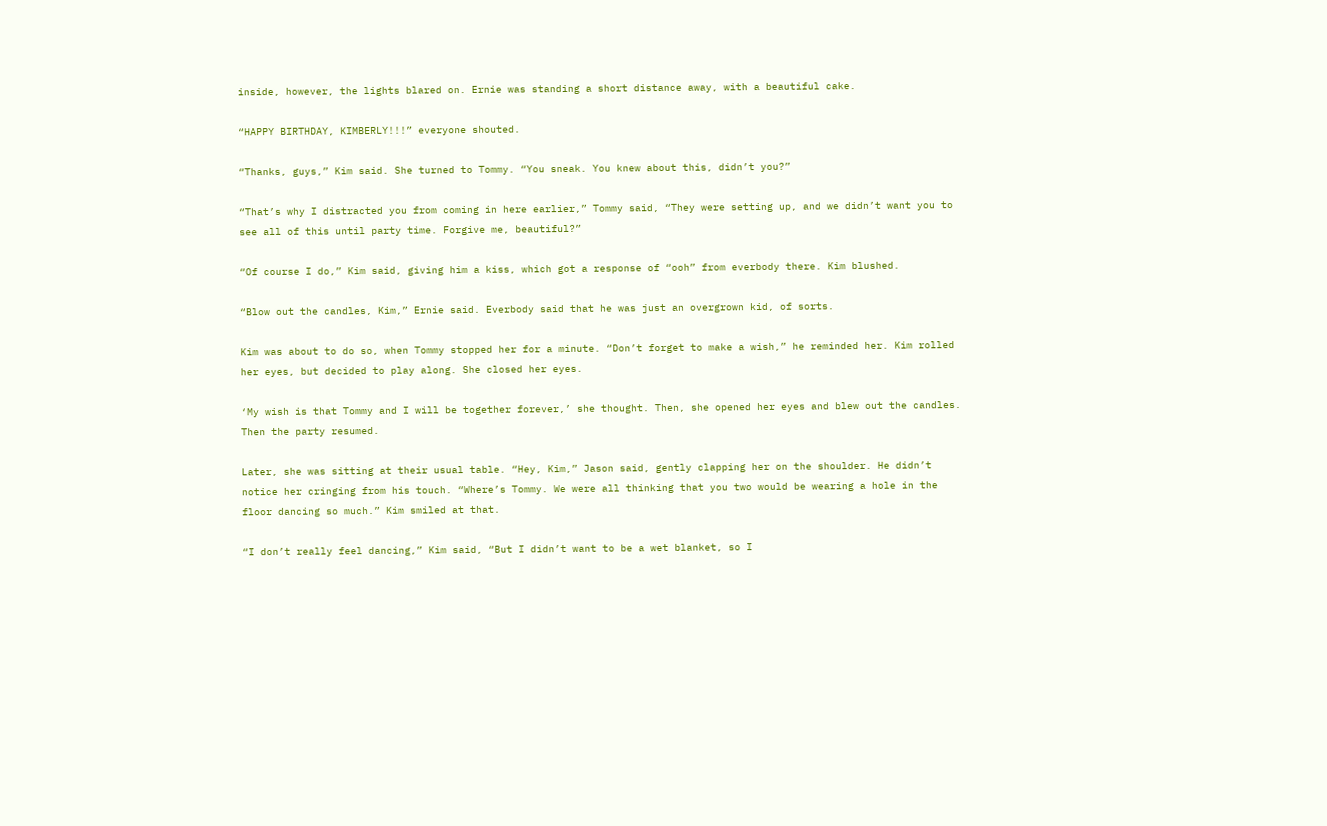inside, however, the lights blared on. Ernie was standing a short distance away, with a beautiful cake.

“HAPPY BIRTHDAY, KIMBERLY!!!” everyone shouted.

“Thanks, guys,” Kim said. She turned to Tommy. “You sneak. You knew about this, didn’t you?”

“That’s why I distracted you from coming in here earlier,” Tommy said, “They were setting up, and we didn’t want you to see all of this until party time. Forgive me, beautiful?”

“Of course I do,” Kim said, giving him a kiss, which got a response of “ooh” from everbody there. Kim blushed.

“Blow out the candles, Kim,” Ernie said. Everbody said that he was just an overgrown kid, of sorts.

Kim was about to do so, when Tommy stopped her for a minute. “Don’t forget to make a wish,” he reminded her. Kim rolled her eyes, but decided to play along. She closed her eyes.

‘My wish is that Tommy and I will be together forever,’ she thought. Then, she opened her eyes and blew out the candles. Then the party resumed.

Later, she was sitting at their usual table. “Hey, Kim,” Jason said, gently clapping her on the shoulder. He didn’t notice her cringing from his touch. “Where’s Tommy. We were all thinking that you two would be wearing a hole in the floor dancing so much.” Kim smiled at that.

“I don’t really feel dancing,” Kim said, “But I didn’t want to be a wet blanket, so I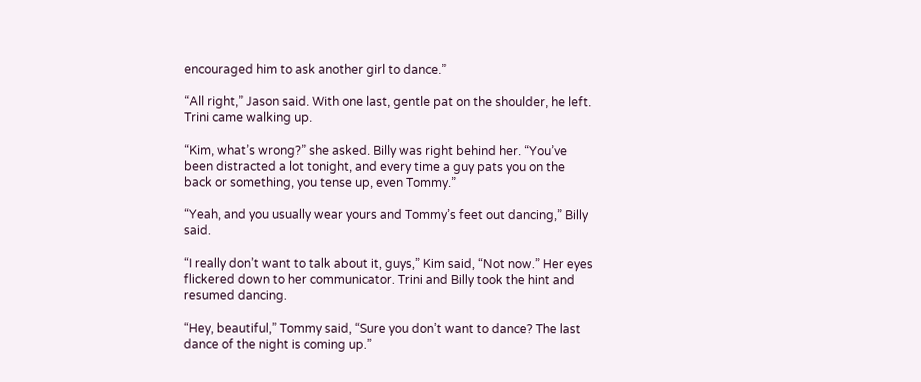encouraged him to ask another girl to dance.”

“All right,” Jason said. With one last, gentle pat on the shoulder, he left. Trini came walking up.

“Kim, what’s wrong?” she asked. Billy was right behind her. “You’ve been distracted a lot tonight, and every time a guy pats you on the back or something, you tense up, even Tommy.”

“Yeah, and you usually wear yours and Tommy’s feet out dancing,” Billy said.

“I really don’t want to talk about it, guys,” Kim said, “Not now.” Her eyes flickered down to her communicator. Trini and Billy took the hint and resumed dancing.

“Hey, beautiful,” Tommy said, “Sure you don’t want to dance? The last dance of the night is coming up.”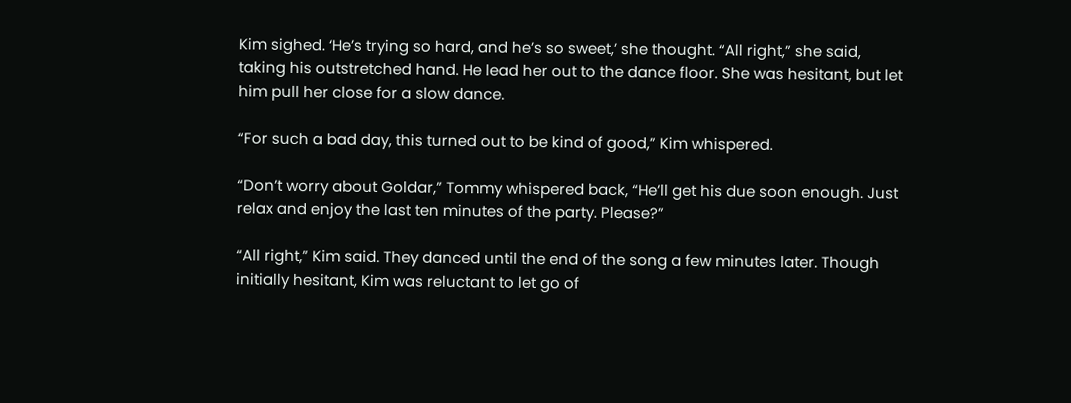Kim sighed. ‘He’s trying so hard, and he’s so sweet,’ she thought. “All right,” she said, taking his outstretched hand. He lead her out to the dance floor. She was hesitant, but let him pull her close for a slow dance.

“For such a bad day, this turned out to be kind of good,” Kim whispered.

“Don’t worry about Goldar,” Tommy whispered back, “He’ll get his due soon enough. Just relax and enjoy the last ten minutes of the party. Please?”

“All right,” Kim said. They danced until the end of the song a few minutes later. Though initially hesitant, Kim was reluctant to let go of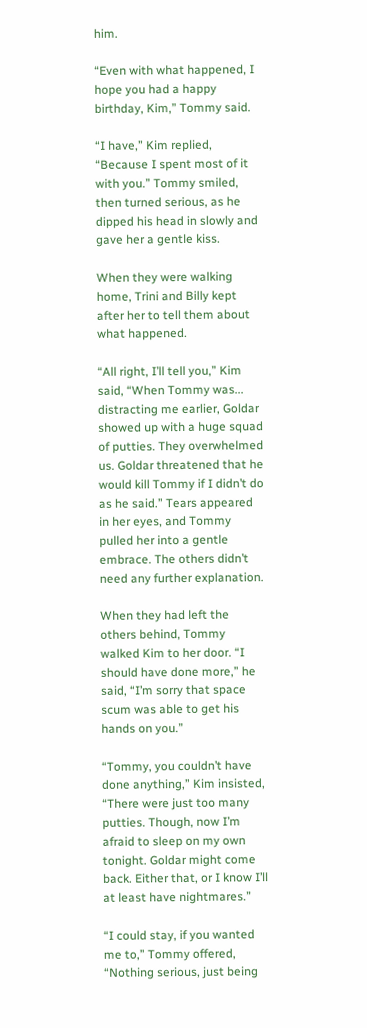him.

“Even with what happened, I hope you had a happy birthday, Kim,” Tommy said.

“I have,” Kim replied, “Because I spent most of it with you.” Tommy smiled, then turned serious, as he dipped his head in slowly and gave her a gentle kiss.

When they were walking home, Trini and Billy kept after her to tell them about what happened.

“All right, I’ll tell you,” Kim said, “When Tommy was... distracting me earlier, Goldar showed up with a huge squad of putties. They overwhelmed us. Goldar threatened that he would kill Tommy if I didn’t do as he said.” Tears appeared in her eyes, and Tommy pulled her into a gentle embrace. The others didn’t need any further explanation.

When they had left the others behind, Tommy walked Kim to her door. “I should have done more,” he said, “I’m sorry that space scum was able to get his hands on you.”

“Tommy, you couldn’t have done anything,” Kim insisted, “There were just too many putties. Though, now I’m afraid to sleep on my own tonight. Goldar might come back. Either that, or I know I’ll at least have nightmares.”

“I could stay, if you wanted me to,” Tommy offered, “Nothing serious, just being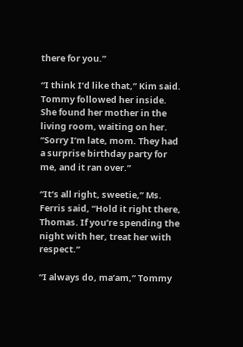there for you.”

“I think I’d like that,” Kim said. Tommy followed her inside. She found her mother in the living room, waiting on her. “Sorry I’m late, mom. They had a surprise birthday party for me, and it ran over.”

“It’s all right, sweetie,” Ms. Ferris said, “Hold it right there, Thomas. If you’re spending the night with her, treat her with respect.”

“I always do, ma’am,” Tommy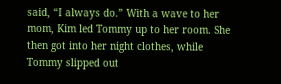said, “I always do.” With a wave to her mom, Kim led Tommy up to her room. She then got into her night clothes, while Tommy slipped out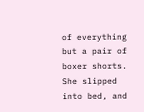of everything but a pair of boxer shorts. She slipped into bed, and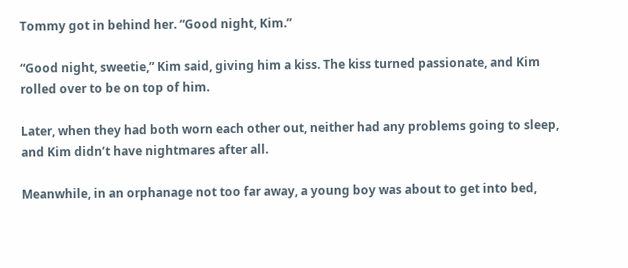Tommy got in behind her. “Good night, Kim.”

“Good night, sweetie,” Kim said, giving him a kiss. The kiss turned passionate, and Kim rolled over to be on top of him.

Later, when they had both worn each other out, neither had any problems going to sleep, and Kim didn’t have nightmares after all.

Meanwhile, in an orphanage not too far away, a young boy was about to get into bed,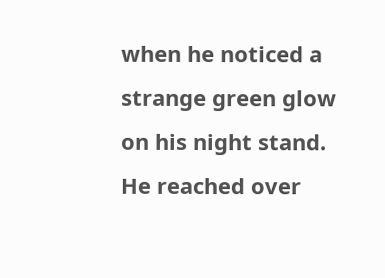when he noticed a strange green glow on his night stand. He reached over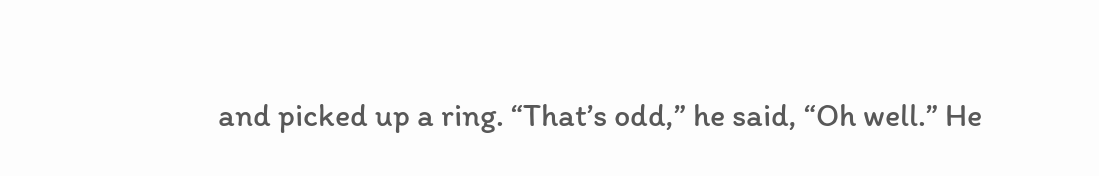and picked up a ring. “That’s odd,” he said, “Oh well.” He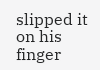slipped it on his finger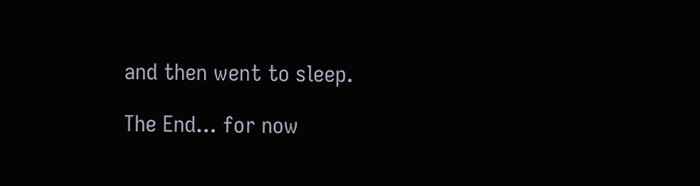and then went to sleep.

The End... for now